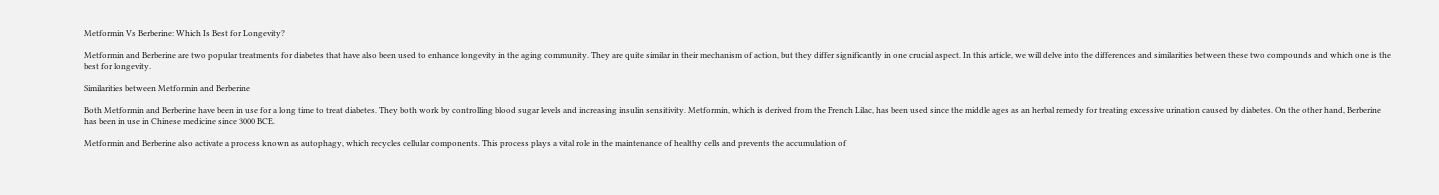Metformin Vs Berberine: Which Is Best for Longevity?

Metformin and Berberine are two popular treatments for diabetes that have also been used to enhance longevity in the aging community. They are quite similar in their mechanism of action, but they differ significantly in one crucial aspect. In this article, we will delve into the differences and similarities between these two compounds and which one is the best for longevity.

Similarities between Metformin and Berberine

Both Metformin and Berberine have been in use for a long time to treat diabetes. They both work by controlling blood sugar levels and increasing insulin sensitivity. Metformin, which is derived from the French Lilac, has been used since the middle ages as an herbal remedy for treating excessive urination caused by diabetes. On the other hand, Berberine has been in use in Chinese medicine since 3000 BCE.

Metformin and Berberine also activate a process known as autophagy, which recycles cellular components. This process plays a vital role in the maintenance of healthy cells and prevents the accumulation of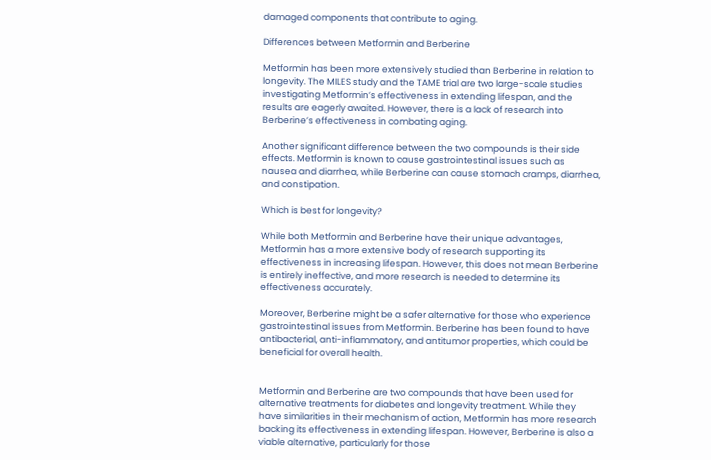damaged components that contribute to aging.

Differences between Metformin and Berberine

Metformin has been more extensively studied than Berberine in relation to longevity. The MILES study and the TAME trial are two large-scale studies investigating Metformin’s effectiveness in extending lifespan, and the results are eagerly awaited. However, there is a lack of research into Berberine’s effectiveness in combating aging.

Another significant difference between the two compounds is their side effects. Metformin is known to cause gastrointestinal issues such as nausea and diarrhea, while Berberine can cause stomach cramps, diarrhea, and constipation.

Which is best for longevity?

While both Metformin and Berberine have their unique advantages, Metformin has a more extensive body of research supporting its effectiveness in increasing lifespan. However, this does not mean Berberine is entirely ineffective, and more research is needed to determine its effectiveness accurately.

Moreover, Berberine might be a safer alternative for those who experience gastrointestinal issues from Metformin. Berberine has been found to have antibacterial, anti-inflammatory, and antitumor properties, which could be beneficial for overall health.


Metformin and Berberine are two compounds that have been used for alternative treatments for diabetes and longevity treatment. While they have similarities in their mechanism of action, Metformin has more research backing its effectiveness in extending lifespan. However, Berberine is also a viable alternative, particularly for those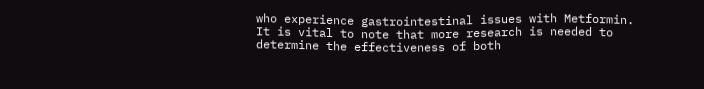who experience gastrointestinal issues with Metformin. It is vital to note that more research is needed to determine the effectiveness of both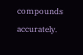compounds accurately.